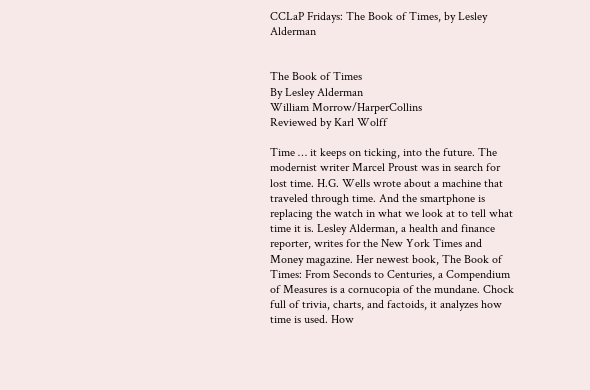CCLaP Fridays: The Book of Times, by Lesley Alderman


The Book of Times
By Lesley Alderman
William Morrow/HarperCollins
Reviewed by Karl Wolff

Time … it keeps on ticking, into the future. The modernist writer Marcel Proust was in search for lost time. H.G. Wells wrote about a machine that traveled through time. And the smartphone is replacing the watch in what we look at to tell what time it is. Lesley Alderman, a health and finance reporter, writes for the New York Times and Money magazine. Her newest book, The Book of Times: From Seconds to Centuries, a Compendium of Measures is a cornucopia of the mundane. Chock full of trivia, charts, and factoids, it analyzes how time is used. How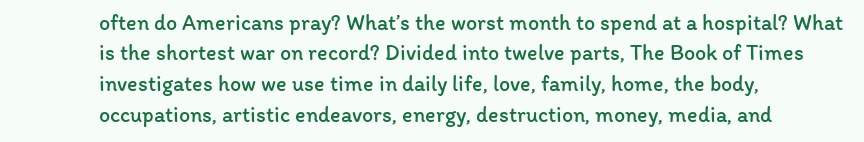often do Americans pray? What’s the worst month to spend at a hospital? What is the shortest war on record? Divided into twelve parts, The Book of Times investigates how we use time in daily life, love, family, home, the body, occupations, artistic endeavors, energy, destruction, money, media, and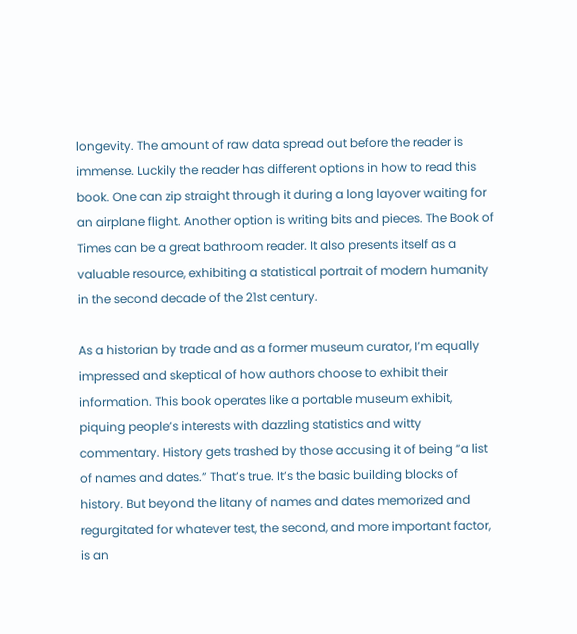longevity. The amount of raw data spread out before the reader is immense. Luckily the reader has different options in how to read this book. One can zip straight through it during a long layover waiting for an airplane flight. Another option is writing bits and pieces. The Book of Times can be a great bathroom reader. It also presents itself as a valuable resource, exhibiting a statistical portrait of modern humanity in the second decade of the 21st century.

As a historian by trade and as a former museum curator, I’m equally impressed and skeptical of how authors choose to exhibit their information. This book operates like a portable museum exhibit, piquing people’s interests with dazzling statistics and witty commentary. History gets trashed by those accusing it of being “a list of names and dates.” That’s true. It’s the basic building blocks of history. But beyond the litany of names and dates memorized and regurgitated for whatever test, the second, and more important factor, is an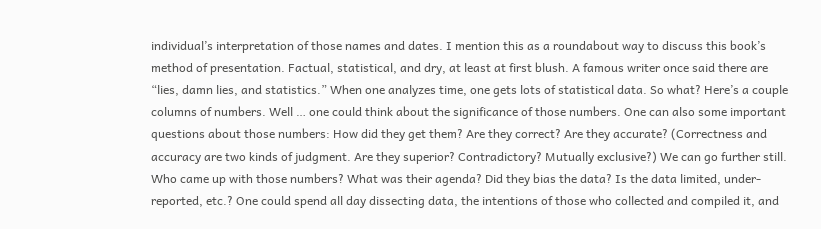individual’s interpretation of those names and dates. I mention this as a roundabout way to discuss this book’s method of presentation. Factual, statistical, and dry, at least at first blush. A famous writer once said there are “lies, damn lies, and statistics.” When one analyzes time, one gets lots of statistical data. So what? Here’s a couple columns of numbers. Well … one could think about the significance of those numbers. One can also some important questions about those numbers: How did they get them? Are they correct? Are they accurate? (Correctness and accuracy are two kinds of judgment. Are they superior? Contradictory? Mutually exclusive?) We can go further still. Who came up with those numbers? What was their agenda? Did they bias the data? Is the data limited, under-reported, etc.? One could spend all day dissecting data, the intentions of those who collected and compiled it, and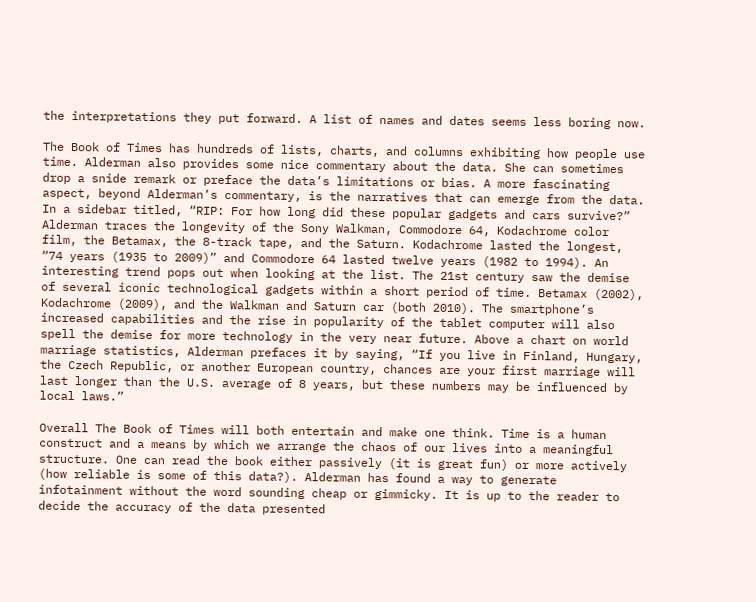the interpretations they put forward. A list of names and dates seems less boring now.

The Book of Times has hundreds of lists, charts, and columns exhibiting how people use time. Alderman also provides some nice commentary about the data. She can sometimes drop a snide remark or preface the data’s limitations or bias. A more fascinating aspect, beyond Alderman’s commentary, is the narratives that can emerge from the data. In a sidebar titled, “RIP: For how long did these popular gadgets and cars survive?” Alderman traces the longevity of the Sony Walkman, Commodore 64, Kodachrome color film, the Betamax, the 8-track tape, and the Saturn. Kodachrome lasted the longest, “74 years (1935 to 2009)” and Commodore 64 lasted twelve years (1982 to 1994). An interesting trend pops out when looking at the list. The 21st century saw the demise of several iconic technological gadgets within a short period of time. Betamax (2002), Kodachrome (2009), and the Walkman and Saturn car (both 2010). The smartphone’s increased capabilities and the rise in popularity of the tablet computer will also spell the demise for more technology in the very near future. Above a chart on world marriage statistics, Alderman prefaces it by saying, “If you live in Finland, Hungary, the Czech Republic, or another European country, chances are your first marriage will last longer than the U.S. average of 8 years, but these numbers may be influenced by local laws.”

Overall The Book of Times will both entertain and make one think. Time is a human construct and a means by which we arrange the chaos of our lives into a meaningful structure. One can read the book either passively (it is great fun) or more actively (how reliable is some of this data?). Alderman has found a way to generate infotainment without the word sounding cheap or gimmicky. It is up to the reader to decide the accuracy of the data presented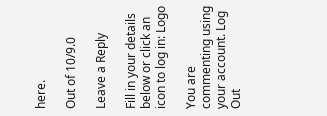here.

Out of 10/9.0

Leave a Reply

Fill in your details below or click an icon to log in: Logo

You are commenting using your account. Log Out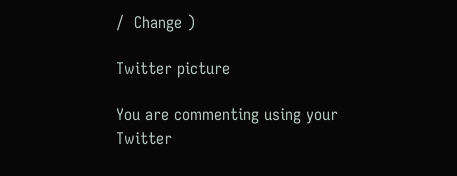/  Change )

Twitter picture

You are commenting using your Twitter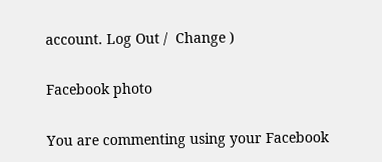account. Log Out /  Change )

Facebook photo

You are commenting using your Facebook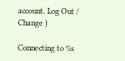account. Log Out /  Change )

Connecting to %s